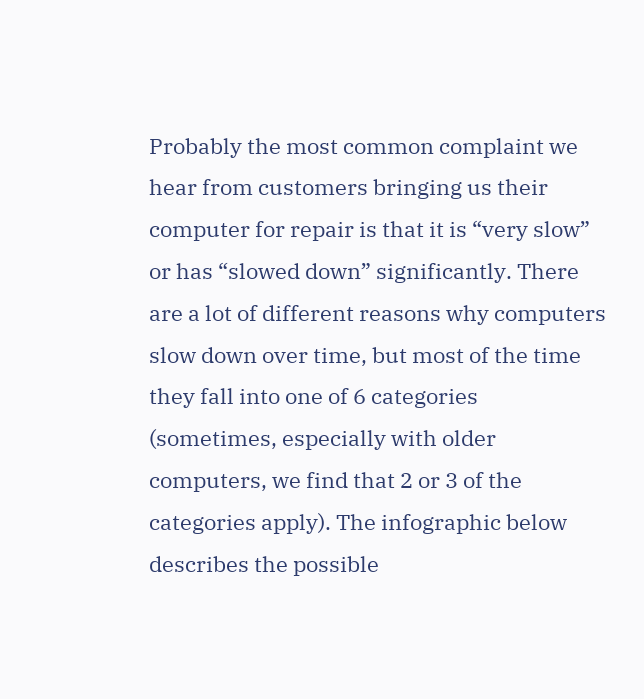Probably the most common complaint we hear from customers bringing us their computer for repair is that it is “very slow” or has “slowed down” significantly. There are a lot of different reasons why computers slow down over time, but most of the time they fall into one of 6 categories (sometimes, especially with older computers, we find that 2 or 3 of the categories apply). The infographic below describes the possible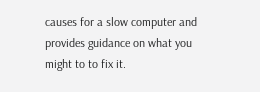causes for a slow computer and provides guidance on what you might to to fix it.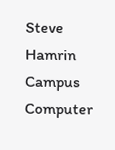Steve Hamrin
Campus Computer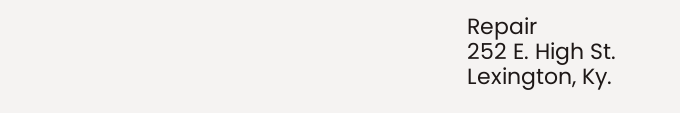Repair
252 E. High St.
Lexington, Ky.